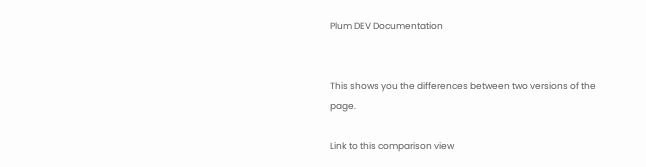Plum DEV Documentation


This shows you the differences between two versions of the page.

Link to this comparison view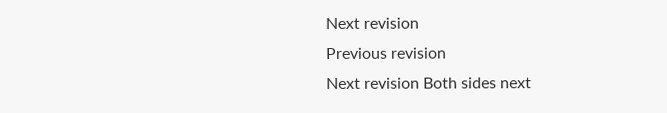Next revision
Previous revision
Next revision Both sides next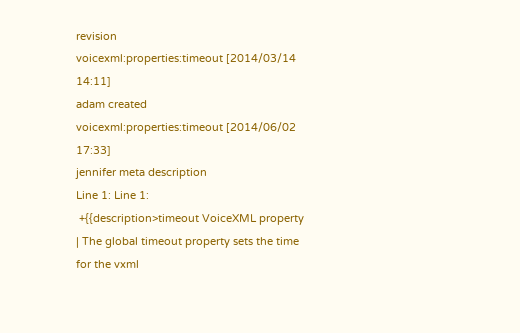revision
voicexml:properties:timeout [2014/03/14 14:11]
adam created
voicexml:properties:timeout [2014/06/02 17:33]
jennifer meta description
Line 1: Line 1:
 +{{description>timeout VoiceXML property | The global timeout property sets the time for the vxml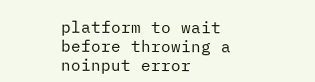platform to wait before throwing a noinput error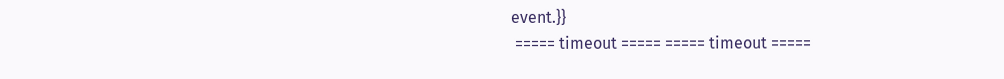event.}}
 ===== timeout ===== ===== timeout =====